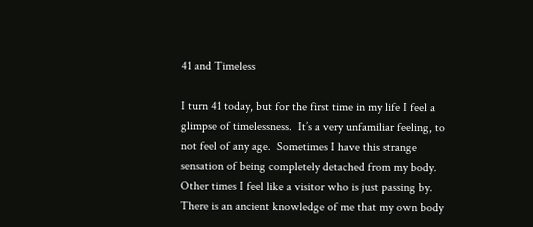41 and Timeless

I turn 41 today, but for the first time in my life I feel a glimpse of timelessness.  It’s a very unfamiliar feeling, to not feel of any age.  Sometimes I have this strange sensation of being completely detached from my body.   Other times I feel like a visitor who is just passing by.  There is an ancient knowledge of me that my own body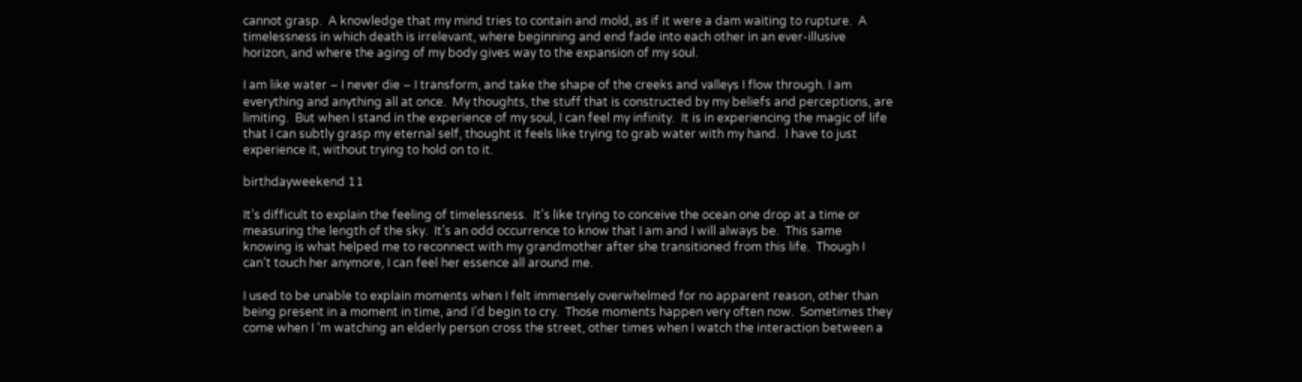cannot grasp.  A knowledge that my mind tries to contain and mold, as if it were a dam waiting to rupture.  A timelessness in which death is irrelevant, where beginning and end fade into each other in an ever-illusive horizon, and where the aging of my body gives way to the expansion of my soul.

I am like water – I never die – I transform, and take the shape of the creeks and valleys I flow through. I am everything and anything all at once.  My thoughts, the stuff that is constructed by my beliefs and perceptions, are limiting.  But when I stand in the experience of my soul, I can feel my infinity.  It is in experiencing the magic of life that I can subtly grasp my eternal self, thought it feels like trying to grab water with my hand.  I have to just experience it, without trying to hold on to it.

birthdayweekend 11

It’s difficult to explain the feeling of timelessness.  It’s like trying to conceive the ocean one drop at a time or measuring the length of the sky.  It’s an odd occurrence to know that I am and I will always be.  This same knowing is what helped me to reconnect with my grandmother after she transitioned from this life.  Though I can’t touch her anymore, I can feel her essence all around me.

I used to be unable to explain moments when I felt immensely overwhelmed for no apparent reason, other than being present in a moment in time, and I’d begin to cry.  Those moments happen very often now.  Sometimes they come when I ‘m watching an elderly person cross the street, other times when I watch the interaction between a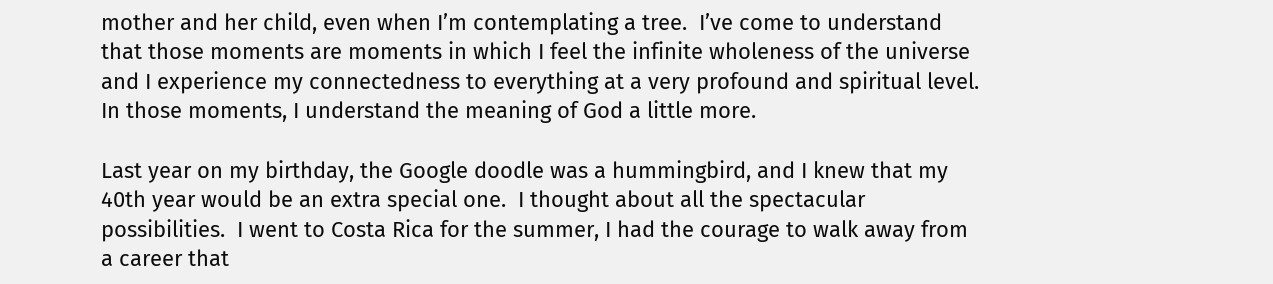mother and her child, even when I’m contemplating a tree.  I’ve come to understand that those moments are moments in which I feel the infinite wholeness of the universe and I experience my connectedness to everything at a very profound and spiritual level.  In those moments, I understand the meaning of God a little more.

Last year on my birthday, the Google doodle was a hummingbird, and I knew that my 40th year would be an extra special one.  I thought about all the spectacular possibilities.  I went to Costa Rica for the summer, I had the courage to walk away from a career that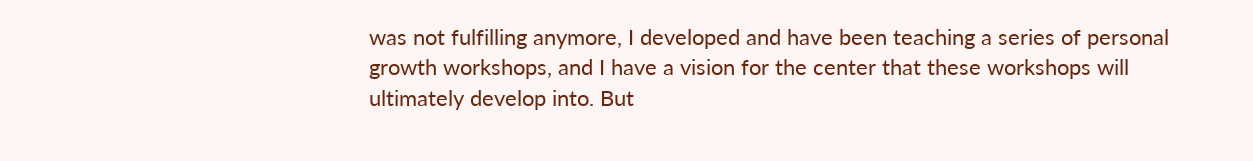was not fulfilling anymore, I developed and have been teaching a series of personal growth workshops, and I have a vision for the center that these workshops will ultimately develop into. But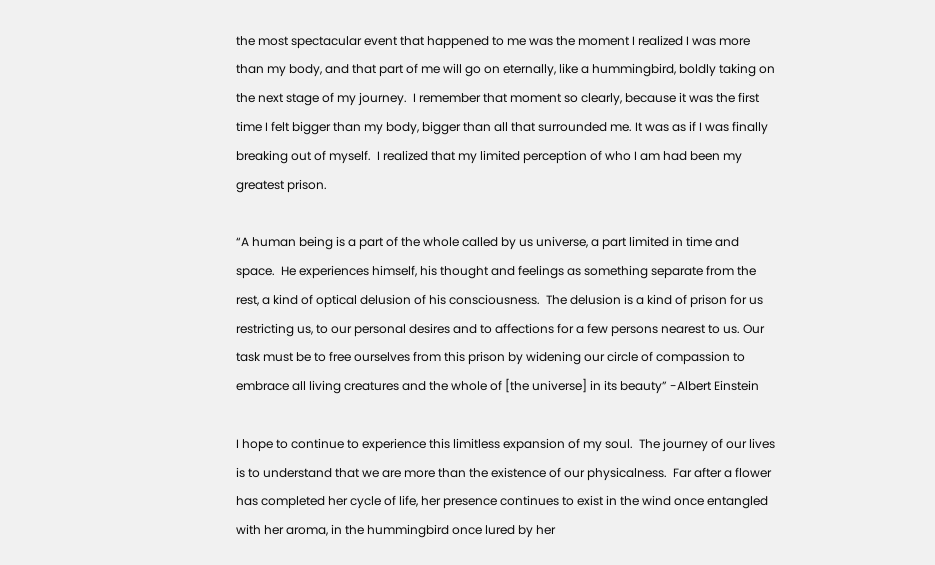the most spectacular event that happened to me was the moment I realized I was more than my body, and that part of me will go on eternally, like a hummingbird, boldly taking on the next stage of my journey.  I remember that moment so clearly, because it was the first time I felt bigger than my body, bigger than all that surrounded me. It was as if I was finally breaking out of myself.  I realized that my limited perception of who I am had been my greatest prison.

“A human being is a part of the whole called by us universe, a part limited in time and space.  He experiences himself, his thought and feelings as something separate from the rest, a kind of optical delusion of his consciousness.  The delusion is a kind of prison for us restricting us, to our personal desires and to affections for a few persons nearest to us. Our task must be to free ourselves from this prison by widening our circle of compassion to embrace all living creatures and the whole of [the universe] in its beauty” -Albert Einstein

I hope to continue to experience this limitless expansion of my soul.  The journey of our lives is to understand that we are more than the existence of our physicalness.  Far after a flower has completed her cycle of life, her presence continues to exist in the wind once entangled with her aroma, in the hummingbird once lured by her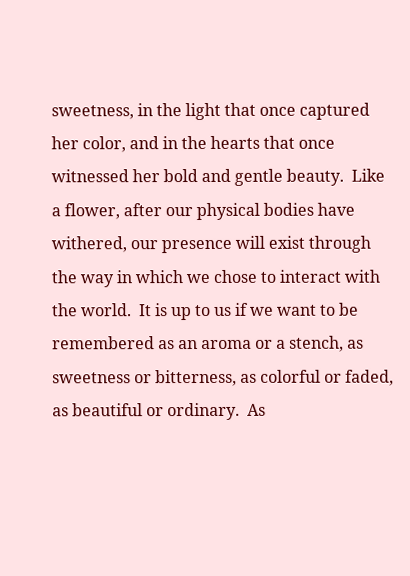sweetness, in the light that once captured her color, and in the hearts that once witnessed her bold and gentle beauty.  Like a flower, after our physical bodies have withered, our presence will exist through the way in which we chose to interact with the world.  It is up to us if we want to be remembered as an aroma or a stench, as sweetness or bitterness, as colorful or faded, as beautiful or ordinary.  As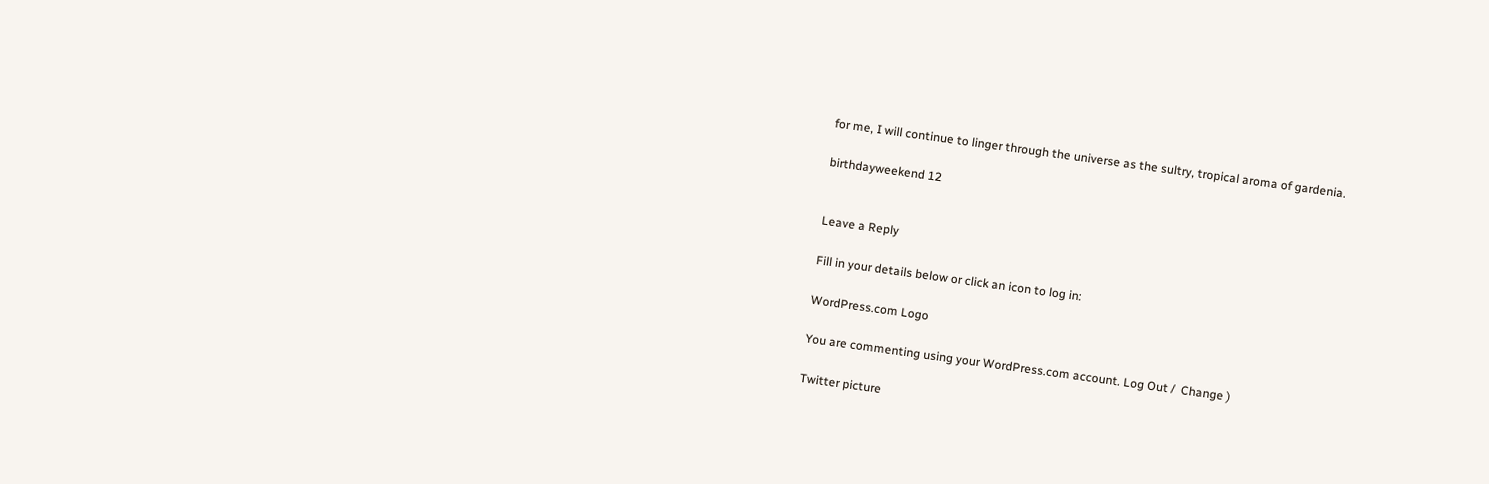for me, I will continue to linger through the universe as the sultry, tropical aroma of gardenia.

birthdayweekend 12


Leave a Reply

Fill in your details below or click an icon to log in:

WordPress.com Logo

You are commenting using your WordPress.com account. Log Out /  Change )

Twitter picture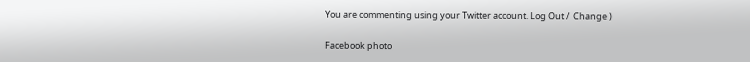You are commenting using your Twitter account. Log Out /  Change )

Facebook photo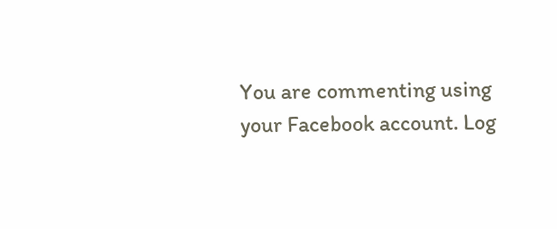You are commenting using your Facebook account. Log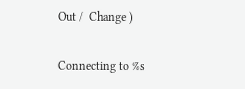Out /  Change )

Connecting to %s